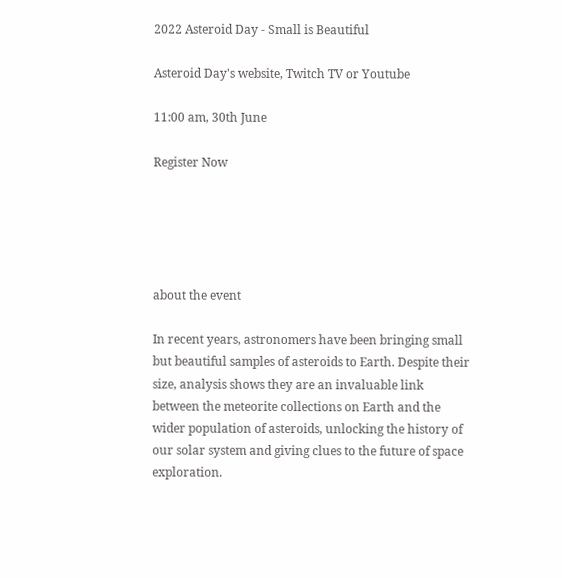2022 Asteroid Day - Small is Beautiful

Asteroid Day's website, Twitch TV or Youtube

11:00 am, 30th June

Register Now





about the event

In recent years, astronomers have been bringing small but beautiful samples of asteroids to Earth. Despite their size, analysis shows they are an invaluable link between the meteorite collections on Earth and the wider population of asteroids, unlocking the history of our solar system and giving clues to the future of space exploration.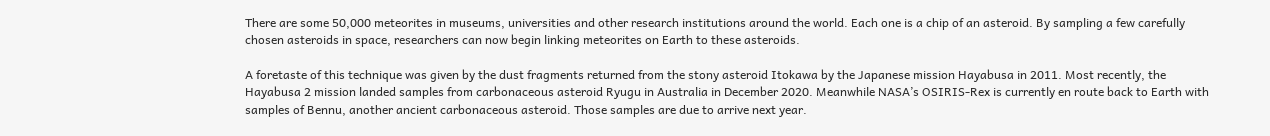There are some 50,000 meteorites in museums, universities and other research institutions around the world. Each one is a chip of an asteroid. By sampling a few carefully chosen asteroids in space, researchers can now begin linking meteorites on Earth to these asteroids.

A foretaste of this technique was given by the dust fragments returned from the stony asteroid Itokawa by the Japanese mission Hayabusa in 2011. Most recently, the Hayabusa 2 mission landed samples from carbonaceous asteroid Ryugu in Australia in December 2020. Meanwhile NASA’s OSIRIS-Rex is currently en route back to Earth with samples of Bennu, another ancient carbonaceous asteroid. Those samples are due to arrive next year.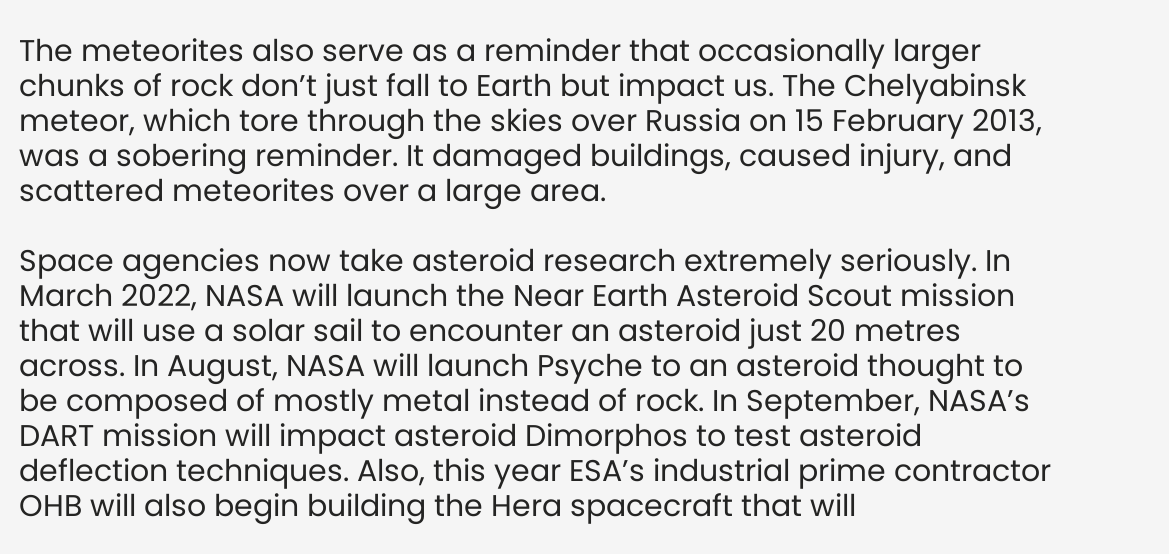The meteorites also serve as a reminder that occasionally larger chunks of rock don’t just fall to Earth but impact us. The Chelyabinsk meteor, which tore through the skies over Russia on 15 February 2013, was a sobering reminder. It damaged buildings, caused injury, and scattered meteorites over a large area.

Space agencies now take asteroid research extremely seriously. In March 2022, NASA will launch the Near Earth Asteroid Scout mission that will use a solar sail to encounter an asteroid just 20 metres across. In August, NASA will launch Psyche to an asteroid thought to be composed of mostly metal instead of rock. In September, NASA’s DART mission will impact asteroid Dimorphos to test asteroid deflection techniques. Also, this year ESA’s industrial prime contractor OHB will also begin building the Hera spacecraft that will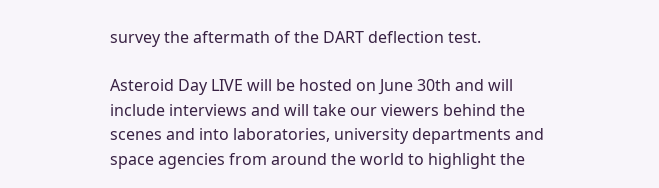survey the aftermath of the DART deflection test.

Asteroid Day LIVE will be hosted on June 30th and will include interviews and will take our viewers behind the scenes and into laboratories, university departments and space agencies from around the world to highlight the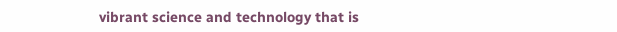vibrant science and technology that is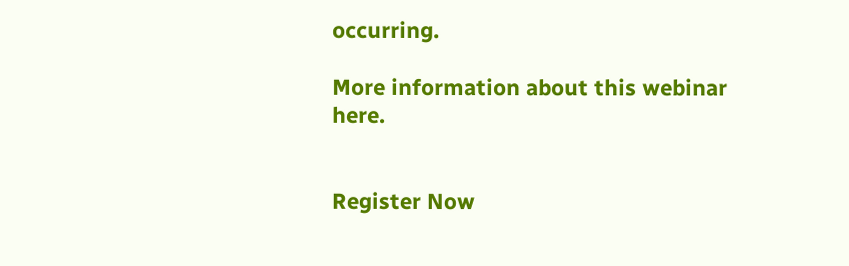occurring.

More information about this webinar here.


Register Now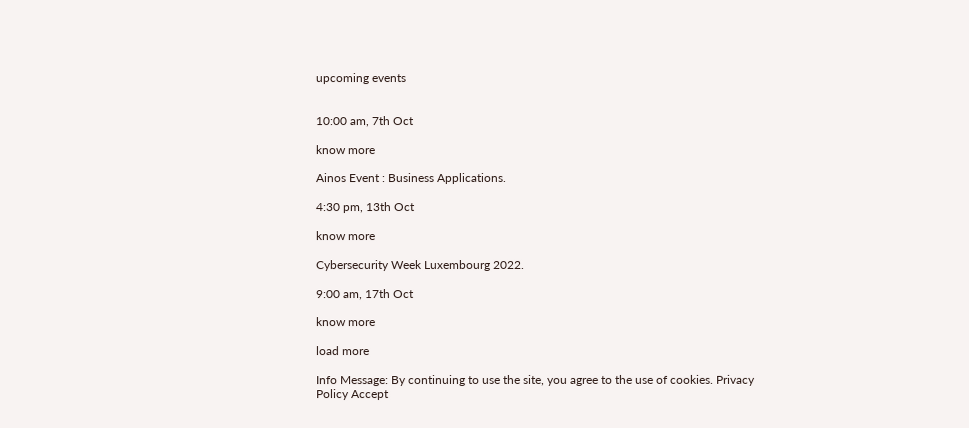upcoming events


10:00 am, 7th Oct

know more

Ainos Event : Business Applications.

4:30 pm, 13th Oct

know more

Cybersecurity Week Luxembourg 2022.

9:00 am, 17th Oct

know more

load more

Info Message: By continuing to use the site, you agree to the use of cookies. Privacy Policy Accept